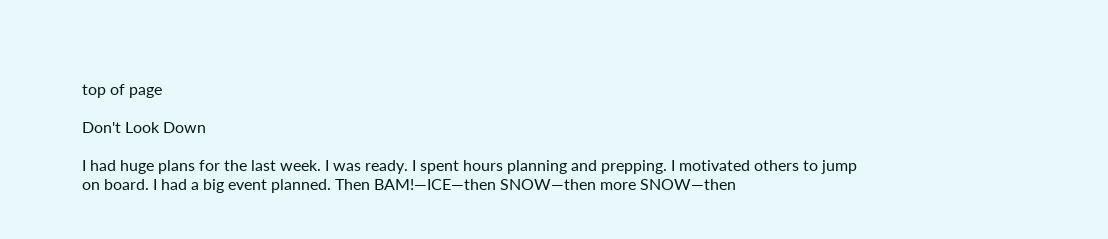top of page

Don't Look Down

I had huge plans for the last week. I was ready. I spent hours planning and prepping. I motivated others to jump on board. I had a big event planned. Then BAM!—ICE—then SNOW—then more SNOW—then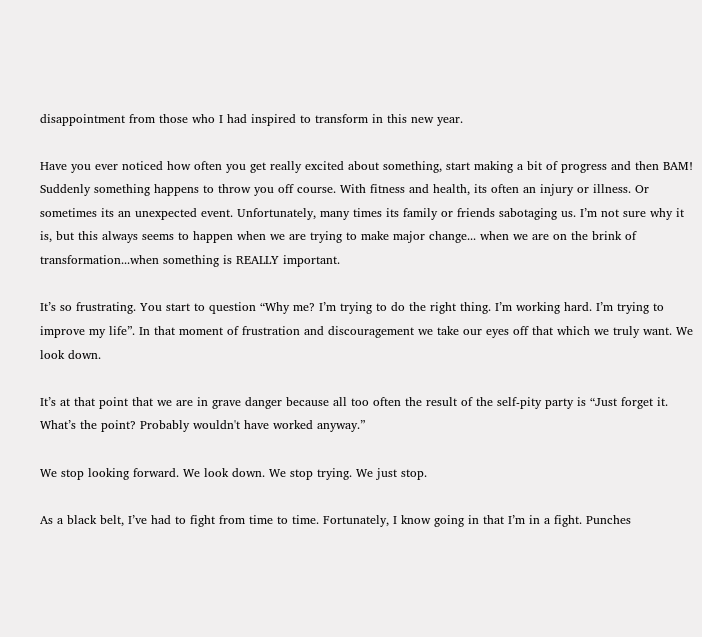disappointment from those who I had inspired to transform in this new year.

Have you ever noticed how often you get really excited about something, start making a bit of progress and then BAM! Suddenly something happens to throw you off course. With fitness and health, its often an injury or illness. Or sometimes its an unexpected event. Unfortunately, many times its family or friends sabotaging us. I’m not sure why it is, but this always seems to happen when we are trying to make major change... when we are on the brink of transformation...when something is REALLY important.

It’s so frustrating. You start to question “Why me? I’m trying to do the right thing. I’m working hard. I’m trying to improve my life”. In that moment of frustration and discouragement we take our eyes off that which we truly want. We look down.

It’s at that point that we are in grave danger because all too often the result of the self-pity party is “Just forget it. What’s the point? Probably wouldn't have worked anyway.”

We stop looking forward. We look down. We stop trying. We just stop.

As a black belt, I’ve had to fight from time to time. Fortunately, I know going in that I’m in a fight. Punches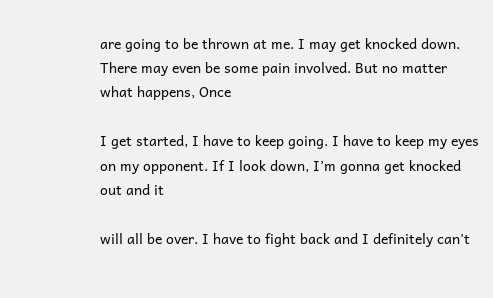are going to be thrown at me. I may get knocked down. There may even be some pain involved. But no matter what happens, Once

I get started, I have to keep going. I have to keep my eyes on my opponent. If I look down, I’m gonna get knocked out and it

will all be over. I have to fight back and I definitely can't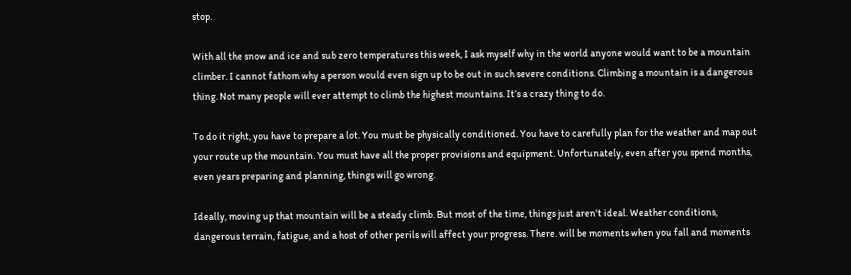stop.

With all the snow and ice and sub zero temperatures this week, I ask myself why in the world anyone would want to be a mountain climber. I cannot fathom why a person would even sign up to be out in such severe conditions. Climbing a mountain is a dangerous thing. Not many people will ever attempt to climb the highest mountains. It’s a crazy thing to do.

To do it right, you have to prepare a lot. You must be physically conditioned. You have to carefully plan for the weather and map out your route up the mountain. You must have all the proper provisions and equipment. Unfortunately, even after you spend months, even years preparing and planning, things will go wrong.

Ideally, moving up that mountain will be a steady climb. But most of the time, things just aren't ideal. Weather conditions, dangerous terrain, fatigue, and a host of other perils will affect your progress. There. will be moments when you fall and moments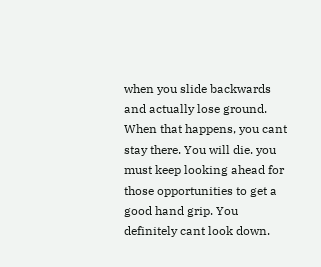when you slide backwards and actually lose ground. When that happens, you cant stay there. You will die. you must keep looking ahead for those opportunities to get a good hand grip. You definitely cant look down.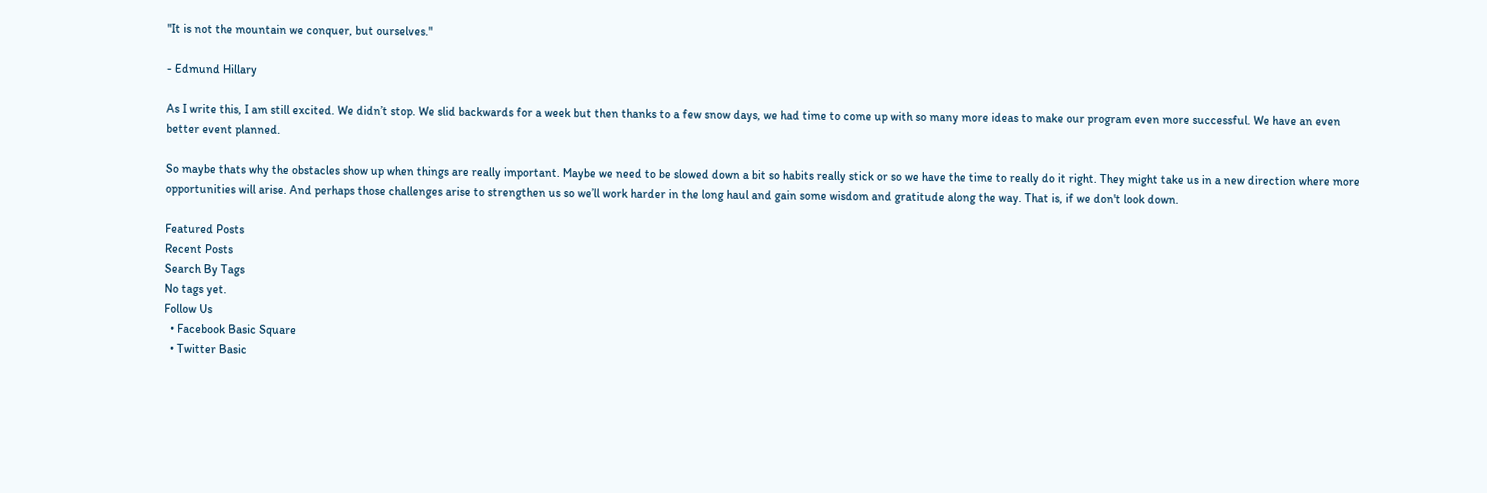"It is not the mountain we conquer, but ourselves."

- Edmund Hillary

As I write this, I am still excited. We didn’t stop. We slid backwards for a week but then thanks to a few snow days, we had time to come up with so many more ideas to make our program even more successful. We have an even better event planned.

So maybe thats why the obstacles show up when things are really important. Maybe we need to be slowed down a bit so habits really stick or so we have the time to really do it right. They might take us in a new direction where more opportunities will arise. And perhaps those challenges arise to strengthen us so we’ll work harder in the long haul and gain some wisdom and gratitude along the way. That is, if we don't look down.

Featured Posts
Recent Posts
Search By Tags
No tags yet.
Follow Us
  • Facebook Basic Square
  • Twitter Basic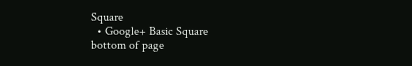Square
  • Google+ Basic Square
bottom of page